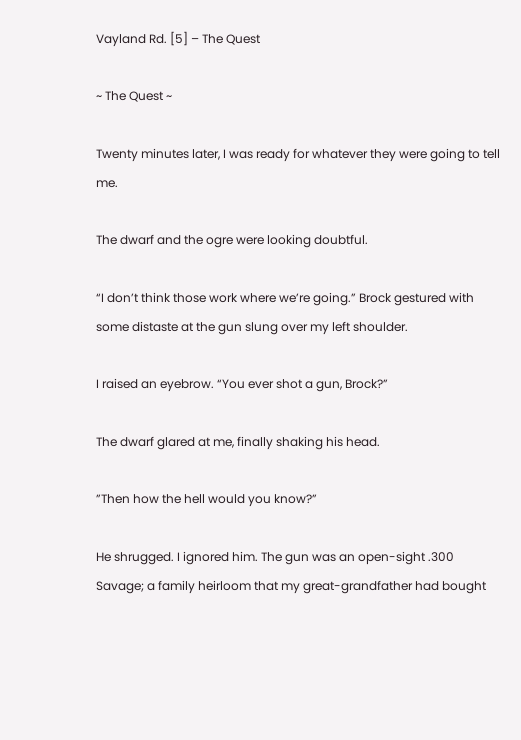Vayland Rd. [5] – The Quest

~ The Quest ~

Twenty minutes later, I was ready for whatever they were going to tell me.

The dwarf and the ogre were looking doubtful.

“I don’t think those work where we’re going.” Brock gestured with some distaste at the gun slung over my left shoulder.

I raised an eyebrow. “You ever shot a gun, Brock?”

The dwarf glared at me, finally shaking his head.

”Then how the hell would you know?”

He shrugged. I ignored him. The gun was an open-sight .300 Savage; a family heirloom that my great-grandfather had bought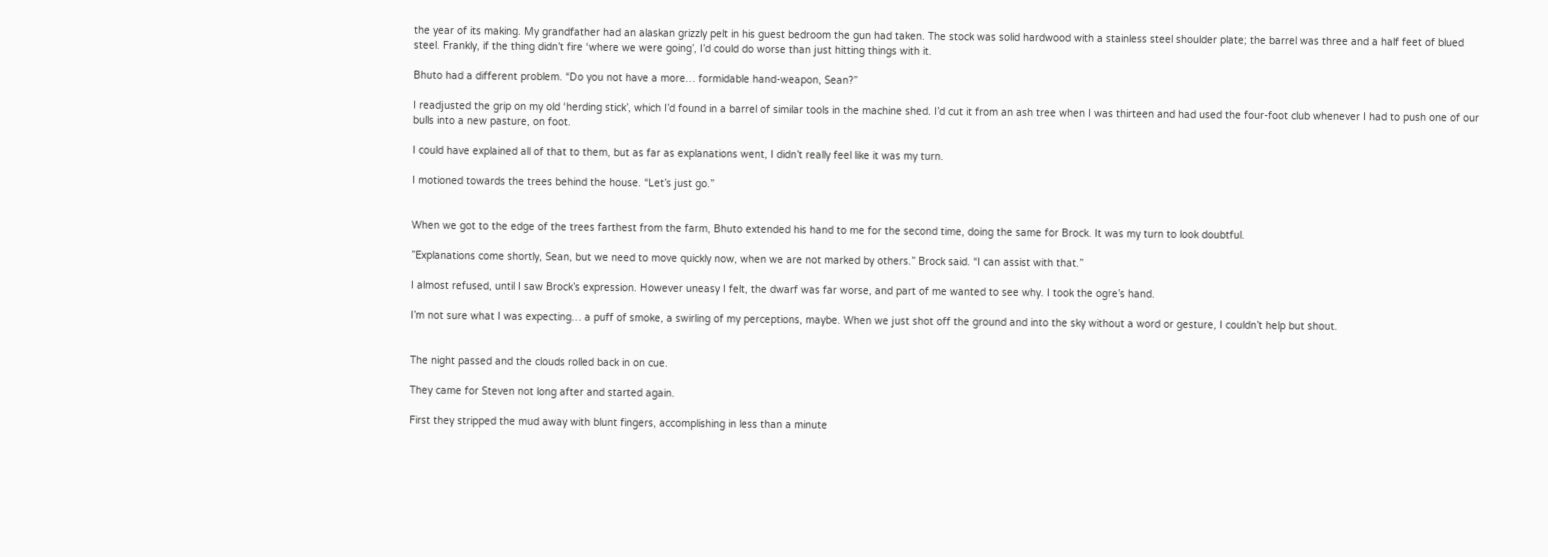the year of its making. My grandfather had an alaskan grizzly pelt in his guest bedroom the gun had taken. The stock was solid hardwood with a stainless steel shoulder plate; the barrel was three and a half feet of blued steel. Frankly, if the thing didn’t fire ‘where we were going’, I’d could do worse than just hitting things with it.

Bhuto had a different problem. “Do you not have a more… formidable hand-weapon, Sean?”

I readjusted the grip on my old ‘herding stick’, which I’d found in a barrel of similar tools in the machine shed. I’d cut it from an ash tree when I was thirteen and had used the four-foot club whenever I had to push one of our bulls into a new pasture, on foot.

I could have explained all of that to them, but as far as explanations went, I didn’t really feel like it was my turn.

I motioned towards the trees behind the house. “Let’s just go.”


When we got to the edge of the trees farthest from the farm, Bhuto extended his hand to me for the second time, doing the same for Brock. It was my turn to look doubtful.

”Explanations come shortly, Sean, but we need to move quickly now, when we are not marked by others.” Brock said. “I can assist with that.”

I almost refused, until I saw Brock’s expression. However uneasy I felt, the dwarf was far worse, and part of me wanted to see why. I took the ogre’s hand.

I’m not sure what I was expecting… a puff of smoke, a swirling of my perceptions, maybe. When we just shot off the ground and into the sky without a word or gesture, I couldn’t help but shout.


The night passed and the clouds rolled back in on cue.

They came for Steven not long after and started again.

First they stripped the mud away with blunt fingers, accomplishing in less than a minute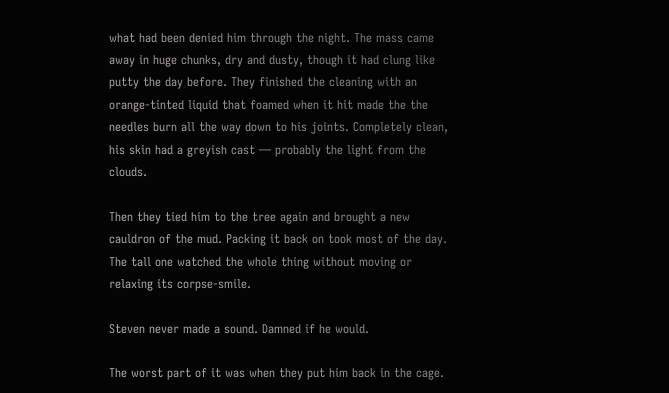what had been denied him through the night. The mass came away in huge chunks, dry and dusty, though it had clung like putty the day before. They finished the cleaning with an orange-tinted liquid that foamed when it hit made the the needles burn all the way down to his joints. Completely clean, his skin had a greyish cast — probably the light from the clouds.

Then they tied him to the tree again and brought a new cauldron of the mud. Packing it back on took most of the day. The tall one watched the whole thing without moving or relaxing its corpse-smile.

Steven never made a sound. Damned if he would.

The worst part of it was when they put him back in the cage.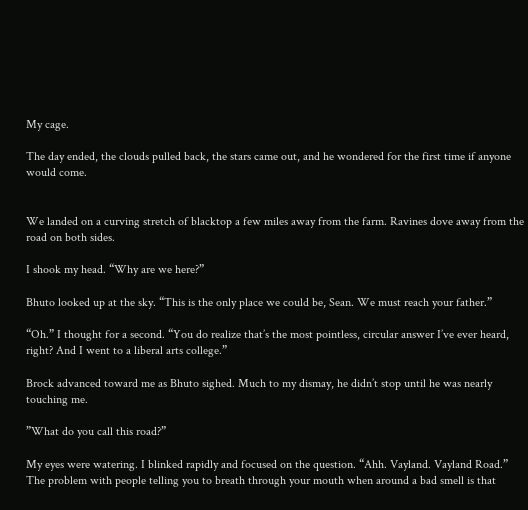My cage.

The day ended, the clouds pulled back, the stars came out, and he wondered for the first time if anyone would come.


We landed on a curving stretch of blacktop a few miles away from the farm. Ravines dove away from the road on both sides.

I shook my head. “Why are we here?”

Bhuto looked up at the sky. “This is the only place we could be, Sean. We must reach your father.”

“Oh.” I thought for a second. “You do realize that’s the most pointless, circular answer I’ve ever heard, right? And I went to a liberal arts college.”

Brock advanced toward me as Bhuto sighed. Much to my dismay, he didn’t stop until he was nearly touching me.

”What do you call this road?”

My eyes were watering. I blinked rapidly and focused on the question. “Ahh. Vayland. Vayland Road.” The problem with people telling you to breath through your mouth when around a bad smell is that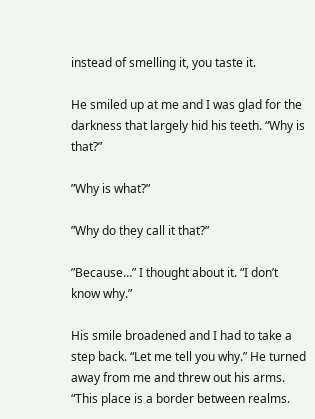instead of smelling it, you taste it.

He smiled up at me and I was glad for the darkness that largely hid his teeth. “Why is that?”

”Why is what?”

”Why do they call it that?”

”Because…” I thought about it. “I don’t know why.”

His smile broadened and I had to take a step back. “Let me tell you why.” He turned away from me and threw out his arms. “This place is a border between realms.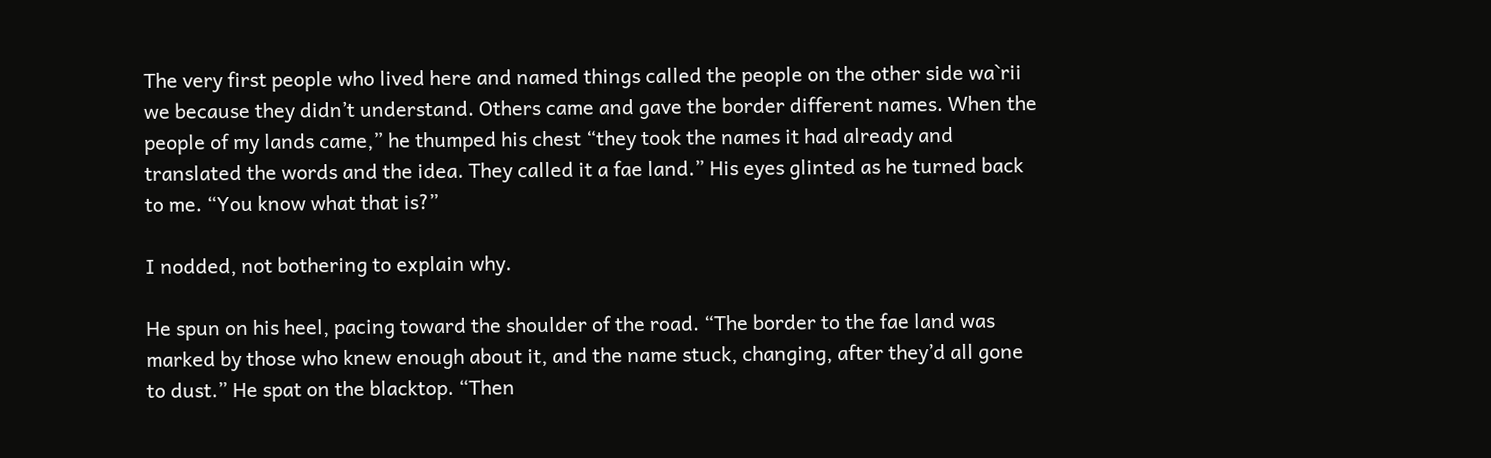The very first people who lived here and named things called the people on the other side wa`rii we because they didn’t understand. Others came and gave the border different names. When the people of my lands came,” he thumped his chest “they took the names it had already and translated the words and the idea. They called it a fae land.” His eyes glinted as he turned back to me. “You know what that is?”

I nodded, not bothering to explain why.

He spun on his heel, pacing toward the shoulder of the road. “The border to the fae land was marked by those who knew enough about it, and the name stuck, changing, after they’d all gone to dust.” He spat on the blacktop. “Then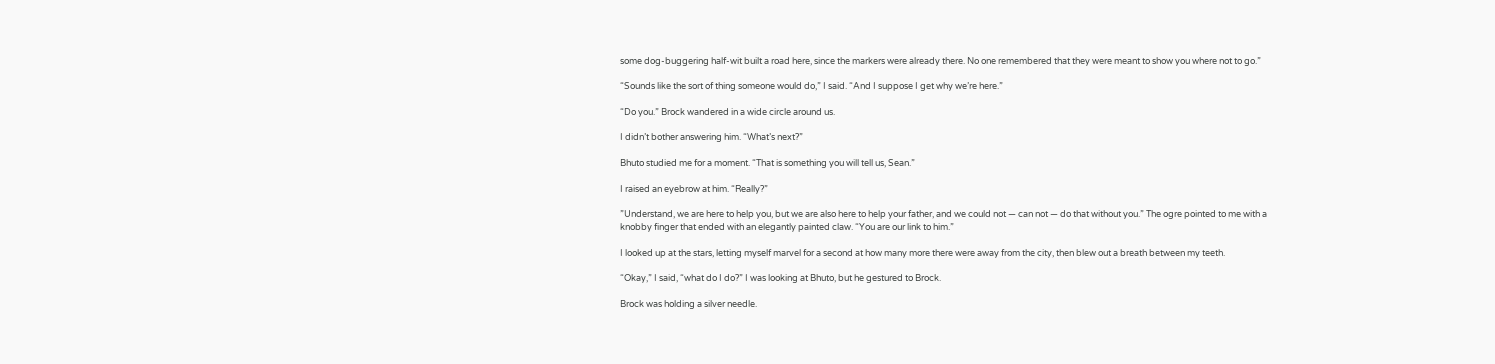some dog-buggering half-wit built a road here, since the markers were already there. No one remembered that they were meant to show you where not to go.”

“Sounds like the sort of thing someone would do,” I said. “And I suppose I get why we’re here.”

“Do you.” Brock wandered in a wide circle around us.

I didn’t bother answering him. “What’s next?”

Bhuto studied me for a moment. “That is something you will tell us, Sean.”

I raised an eyebrow at him. “Really?”

”Understand, we are here to help you, but we are also here to help your father, and we could not — can not — do that without you.” The ogre pointed to me with a knobby finger that ended with an elegantly painted claw. “You are our link to him.”

I looked up at the stars, letting myself marvel for a second at how many more there were away from the city, then blew out a breath between my teeth.

“Okay,” I said, “what do I do?” I was looking at Bhuto, but he gestured to Brock.

Brock was holding a silver needle.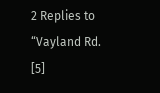2 Replies to “Vayland Rd. [5]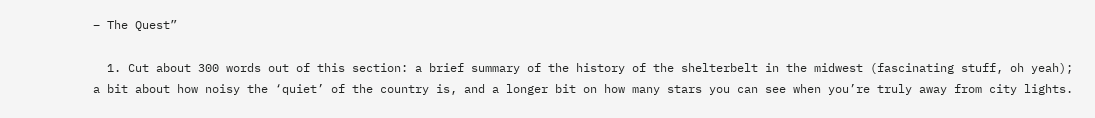– The Quest”

  1. Cut about 300 words out of this section: a brief summary of the history of the shelterbelt in the midwest (fascinating stuff, oh yeah); a bit about how noisy the ‘quiet’ of the country is, and a longer bit on how many stars you can see when you’re truly away from city lights.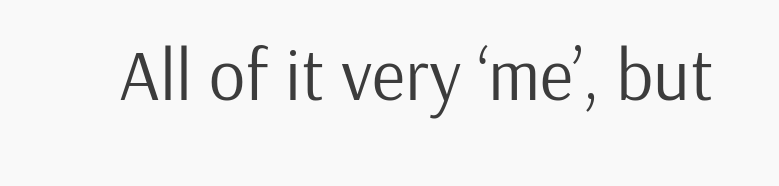All of it very ‘me’, but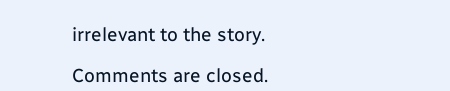irrelevant to the story.

Comments are closed.